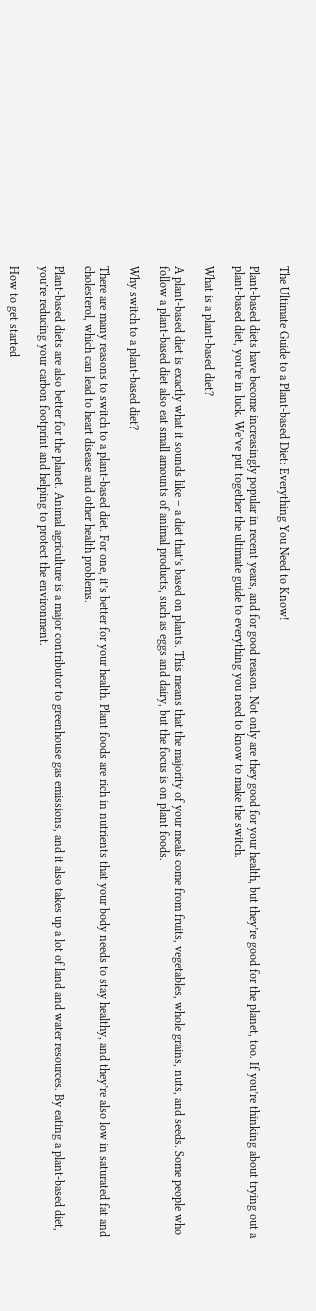The Ultimate Guide to a Plant-based Diet: Everything You Need to Know!

Plant-based diets have become increasingly popular in recent years, and for good reason. Not only are they good for your health, but they’re good for the planet, too. If you’re thinking about trying out a plant-based diet, you’re in luck. We’ve put together the ultimate guide to everything you need to know to make the switch.

What is a plant-based diet?

A plant-based diet is exactly what it sounds like – a diet that’s based on plants. This means that the majority of your meals come from fruits, vegetables, whole grains, nuts, and seeds. Some people who follow a plant-based diet also eat small amounts of animal products, such as eggs and dairy, but the focus is on plant foods.

Why switch to a plant-based diet?

There are many reasons to switch to a plant-based diet. For one, it’s better for your health. Plant foods are rich in nutrients that your body needs to stay healthy, and they’re also low in saturated fat and cholesterol, which can lead to heart disease and other health problems.

Plant-based diets are also better for the planet. Animal agriculture is a major contributor to greenhouse gas emissions, and it also takes up a lot of land and water resources. By eating a plant-based diet, you’re reducing your carbon footprint and helping to protect the environment.

How to get started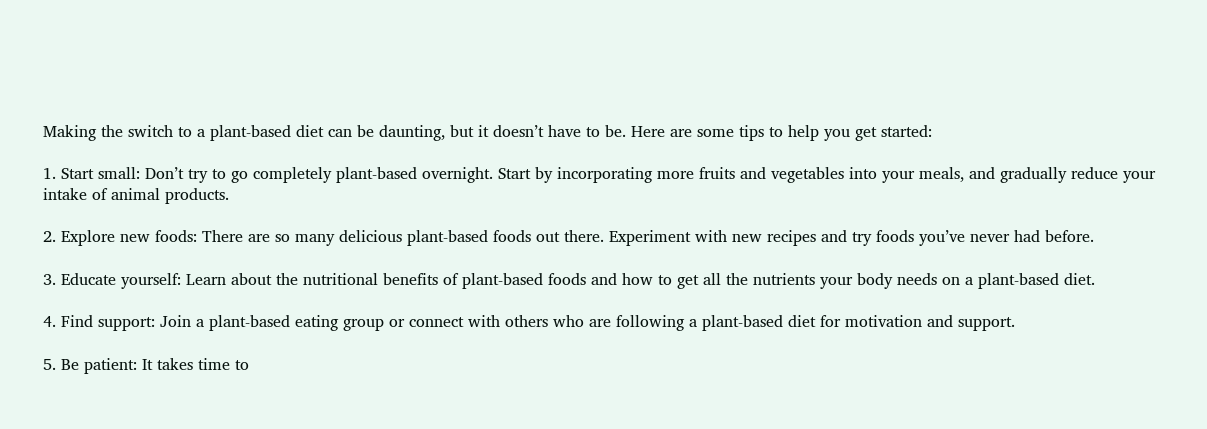Making the switch to a plant-based diet can be daunting, but it doesn’t have to be. Here are some tips to help you get started:

1. Start small: Don’t try to go completely plant-based overnight. Start by incorporating more fruits and vegetables into your meals, and gradually reduce your intake of animal products.

2. Explore new foods: There are so many delicious plant-based foods out there. Experiment with new recipes and try foods you’ve never had before.

3. Educate yourself: Learn about the nutritional benefits of plant-based foods and how to get all the nutrients your body needs on a plant-based diet.

4. Find support: Join a plant-based eating group or connect with others who are following a plant-based diet for motivation and support.

5. Be patient: It takes time to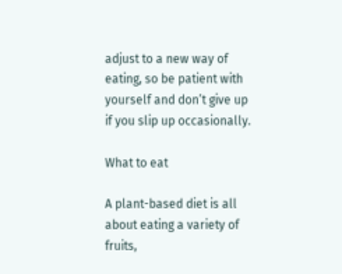adjust to a new way of eating, so be patient with yourself and don’t give up if you slip up occasionally.

What to eat

A plant-based diet is all about eating a variety of fruits,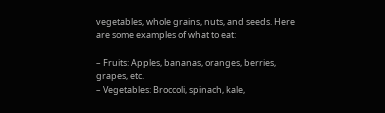vegetables, whole grains, nuts, and seeds. Here are some examples of what to eat:

– Fruits: Apples, bananas, oranges, berries, grapes, etc.
– Vegetables: Broccoli, spinach, kale,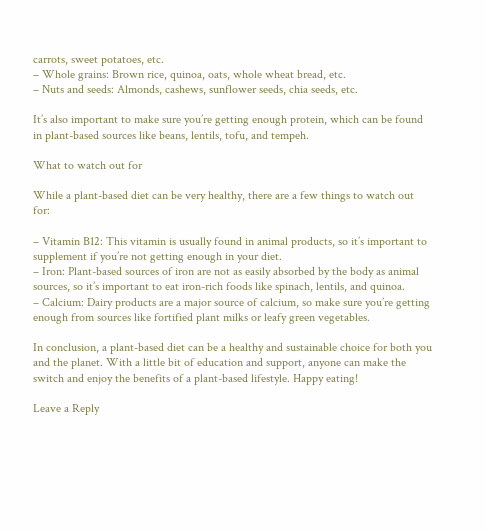carrots, sweet potatoes, etc.
– Whole grains: Brown rice, quinoa, oats, whole wheat bread, etc.
– Nuts and seeds: Almonds, cashews, sunflower seeds, chia seeds, etc.

It’s also important to make sure you’re getting enough protein, which can be found in plant-based sources like beans, lentils, tofu, and tempeh.

What to watch out for

While a plant-based diet can be very healthy, there are a few things to watch out for:

– Vitamin B12: This vitamin is usually found in animal products, so it’s important to supplement if you’re not getting enough in your diet.
– Iron: Plant-based sources of iron are not as easily absorbed by the body as animal sources, so it’s important to eat iron-rich foods like spinach, lentils, and quinoa.
– Calcium: Dairy products are a major source of calcium, so make sure you’re getting enough from sources like fortified plant milks or leafy green vegetables.

In conclusion, a plant-based diet can be a healthy and sustainable choice for both you and the planet. With a little bit of education and support, anyone can make the switch and enjoy the benefits of a plant-based lifestyle. Happy eating!

Leave a Reply